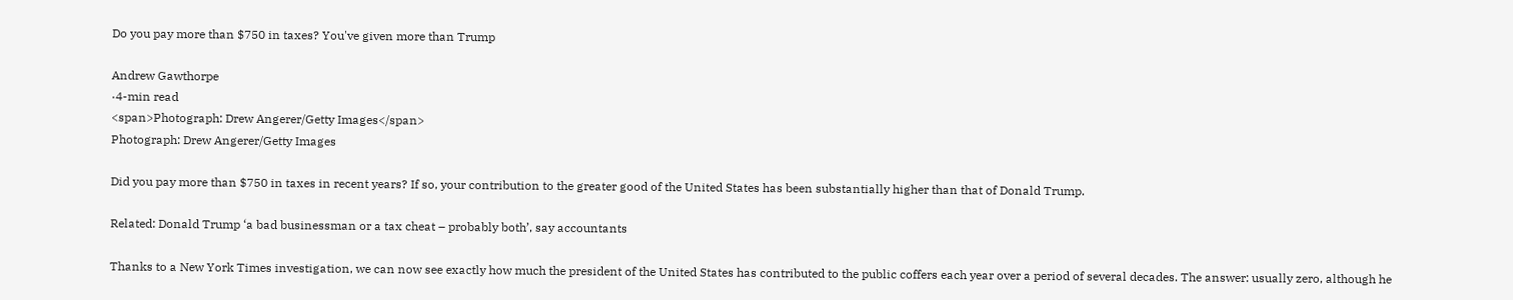Do you pay more than $750 in taxes? You've given more than Trump

Andrew Gawthorpe
·4-min read
<span>Photograph: Drew Angerer/Getty Images</span>
Photograph: Drew Angerer/Getty Images

Did you pay more than $750 in taxes in recent years? If so, your contribution to the greater good of the United States has been substantially higher than that of Donald Trump.

Related: Donald Trump ‘a bad businessman or a tax cheat – probably both’, say accountants

Thanks to a New York Times investigation, we can now see exactly how much the president of the United States has contributed to the public coffers each year over a period of several decades. The answer: usually zero, although he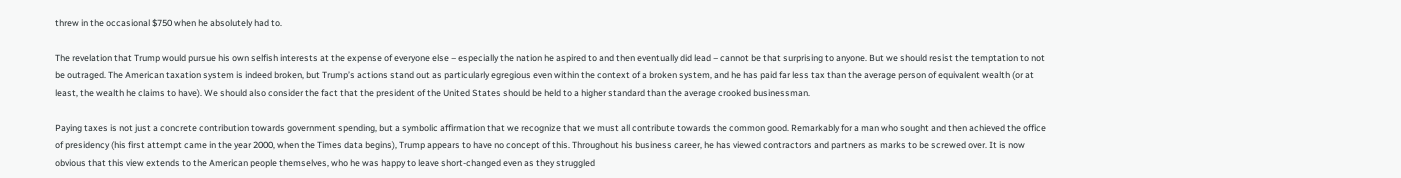threw in the occasional $750 when he absolutely had to.

The revelation that Trump would pursue his own selfish interests at the expense of everyone else – especially the nation he aspired to and then eventually did lead – cannot be that surprising to anyone. But we should resist the temptation to not be outraged. The American taxation system is indeed broken, but Trump’s actions stand out as particularly egregious even within the context of a broken system, and he has paid far less tax than the average person of equivalent wealth (or at least, the wealth he claims to have). We should also consider the fact that the president of the United States should be held to a higher standard than the average crooked businessman.

Paying taxes is not just a concrete contribution towards government spending, but a symbolic affirmation that we recognize that we must all contribute towards the common good. Remarkably for a man who sought and then achieved the office of presidency (his first attempt came in the year 2000, when the Times data begins), Trump appears to have no concept of this. Throughout his business career, he has viewed contractors and partners as marks to be screwed over. It is now obvious that this view extends to the American people themselves, who he was happy to leave short-changed even as they struggled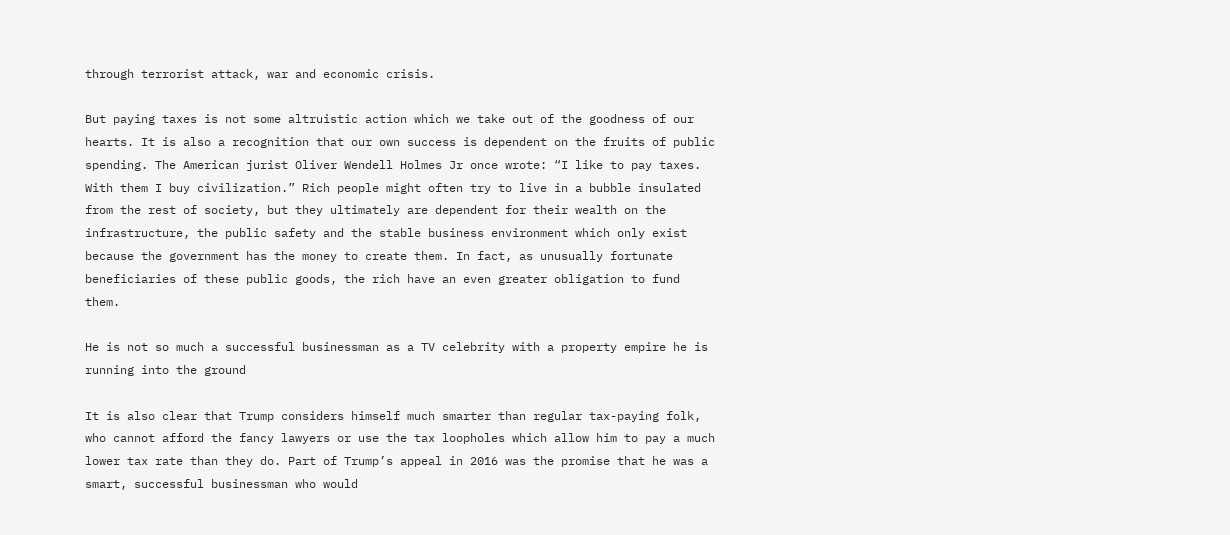through terrorist attack, war and economic crisis.

But paying taxes is not some altruistic action which we take out of the goodness of our hearts. It is also a recognition that our own success is dependent on the fruits of public spending. The American jurist Oliver Wendell Holmes Jr once wrote: “I like to pay taxes. With them I buy civilization.” Rich people might often try to live in a bubble insulated from the rest of society, but they ultimately are dependent for their wealth on the infrastructure, the public safety and the stable business environment which only exist because the government has the money to create them. In fact, as unusually fortunate beneficiaries of these public goods, the rich have an even greater obligation to fund them.

He is not so much a successful businessman as a TV celebrity with a property empire he is running into the ground

It is also clear that Trump considers himself much smarter than regular tax-paying folk, who cannot afford the fancy lawyers or use the tax loopholes which allow him to pay a much lower tax rate than they do. Part of Trump’s appeal in 2016 was the promise that he was a smart, successful businessman who would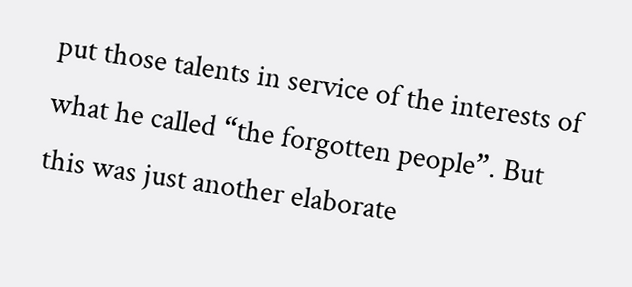put those talents in service of the interests of what he called “the forgotten people”. But this was just another elaborate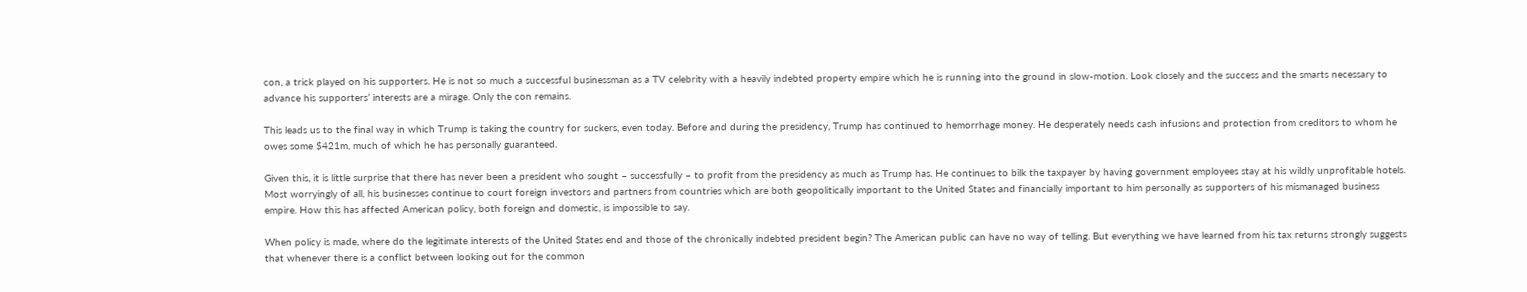con, a trick played on his supporters. He is not so much a successful businessman as a TV celebrity with a heavily indebted property empire which he is running into the ground in slow-motion. Look closely and the success and the smarts necessary to advance his supporters’ interests are a mirage. Only the con remains.

This leads us to the final way in which Trump is taking the country for suckers, even today. Before and during the presidency, Trump has continued to hemorrhage money. He desperately needs cash infusions and protection from creditors to whom he owes some $421m, much of which he has personally guaranteed.

Given this, it is little surprise that there has never been a president who sought – successfully – to profit from the presidency as much as Trump has. He continues to bilk the taxpayer by having government employees stay at his wildly unprofitable hotels. Most worryingly of all, his businesses continue to court foreign investors and partners from countries which are both geopolitically important to the United States and financially important to him personally as supporters of his mismanaged business empire. How this has affected American policy, both foreign and domestic, is impossible to say.

When policy is made, where do the legitimate interests of the United States end and those of the chronically indebted president begin? The American public can have no way of telling. But everything we have learned from his tax returns strongly suggests that whenever there is a conflict between looking out for the common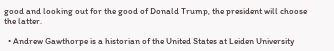good and looking out for the good of Donald Trump, the president will choose the latter.

  • Andrew Gawthorpe is a historian of the United States at Leiden University